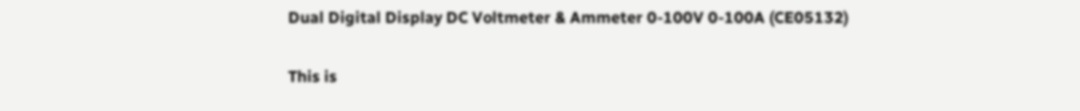Dual Digital Display DC Voltmeter & Ammeter 0-100V 0-100A (CE05132)

This is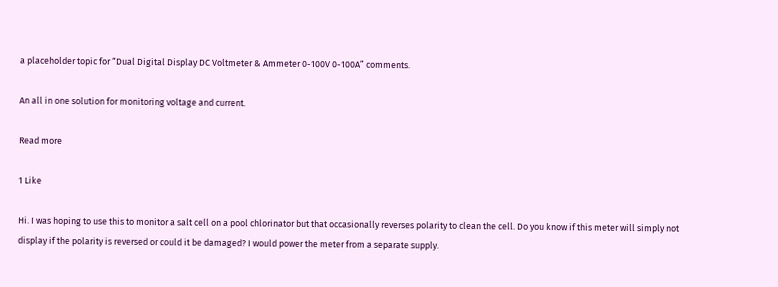a placeholder topic for “Dual Digital Display DC Voltmeter & Ammeter 0-100V 0-100A” comments.

An all in one solution for monitoring voltage and current.

Read more

1 Like

Hi. I was hoping to use this to monitor a salt cell on a pool chlorinator but that occasionally reverses polarity to clean the cell. Do you know if this meter will simply not display if the polarity is reversed or could it be damaged? I would power the meter from a separate supply.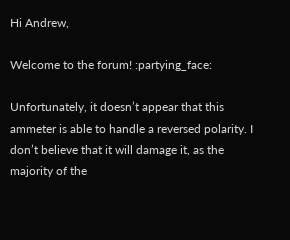Hi Andrew,

Welcome to the forum! :partying_face:

Unfortunately, it doesn’t appear that this ammeter is able to handle a reversed polarity. I don’t believe that it will damage it, as the majority of the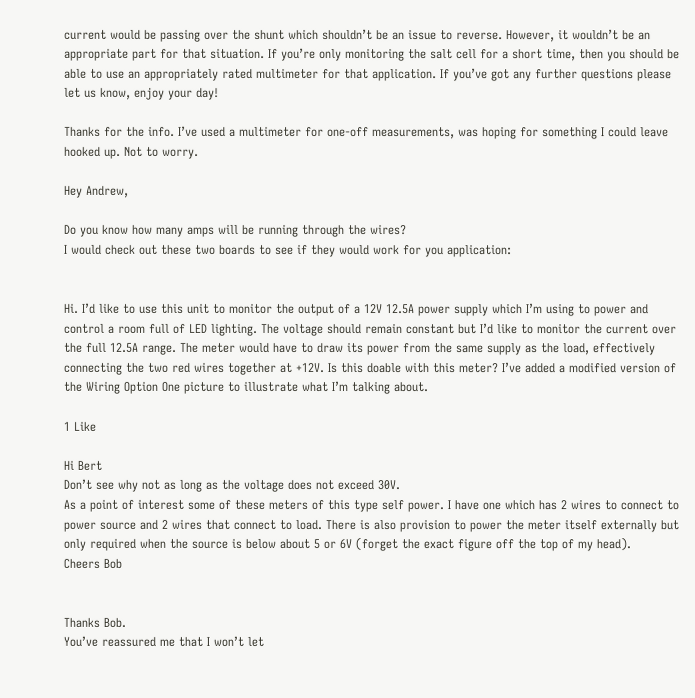current would be passing over the shunt which shouldn’t be an issue to reverse. However, it wouldn’t be an appropriate part for that situation. If you’re only monitoring the salt cell for a short time, then you should be able to use an appropriately rated multimeter for that application. If you’ve got any further questions please let us know, enjoy your day!

Thanks for the info. I’ve used a multimeter for one-off measurements, was hoping for something I could leave hooked up. Not to worry.

Hey Andrew,

Do you know how many amps will be running through the wires?
I would check out these two boards to see if they would work for you application:


Hi. I’d like to use this unit to monitor the output of a 12V 12.5A power supply which I’m using to power and control a room full of LED lighting. The voltage should remain constant but I’d like to monitor the current over the full 12.5A range. The meter would have to draw its power from the same supply as the load, effectively connecting the two red wires together at +12V. Is this doable with this meter? I’ve added a modified version of the Wiring Option One picture to illustrate what I’m talking about.

1 Like

Hi Bert
Don’t see why not as long as the voltage does not exceed 30V.
As a point of interest some of these meters of this type self power. I have one which has 2 wires to connect to power source and 2 wires that connect to load. There is also provision to power the meter itself externally but only required when the source is below about 5 or 6V (forget the exact figure off the top of my head).
Cheers Bob


Thanks Bob.
You’ve reassured me that I won’t let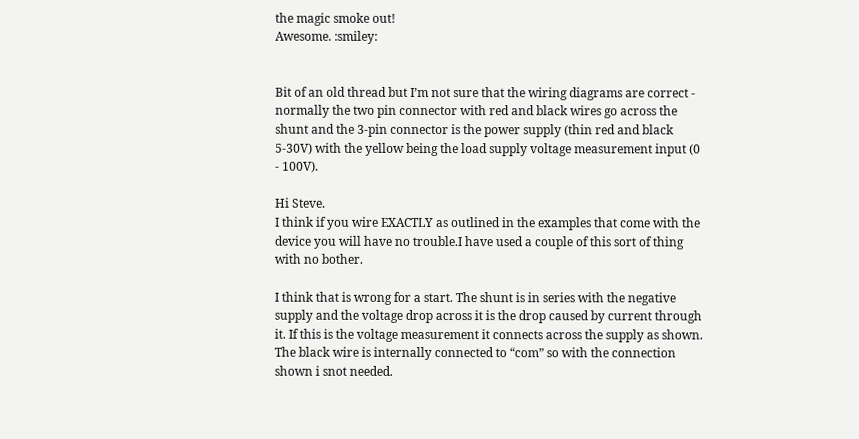the magic smoke out!
Awesome. :smiley:


Bit of an old thread but I’m not sure that the wiring diagrams are correct - normally the two pin connector with red and black wires go across the shunt and the 3-pin connector is the power supply (thin red and black 5-30V) with the yellow being the load supply voltage measurement input (0 - 100V).

Hi Steve.
I think if you wire EXACTLY as outlined in the examples that come with the device you will have no trouble.I have used a couple of this sort of thing with no bother.

I think that is wrong for a start. The shunt is in series with the negative supply and the voltage drop across it is the drop caused by current through it. If this is the voltage measurement it connects across the supply as shown. The black wire is internally connected to “com” so with the connection shown i snot needed.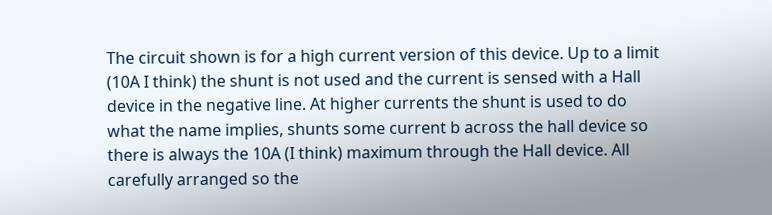The circuit shown is for a high current version of this device. Up to a limit (10A I think) the shunt is not used and the current is sensed with a Hall device in the negative line. At higher currents the shunt is used to do what the name implies, shunts some current b across the hall device so there is always the 10A (I think) maximum through the Hall device. All carefully arranged so the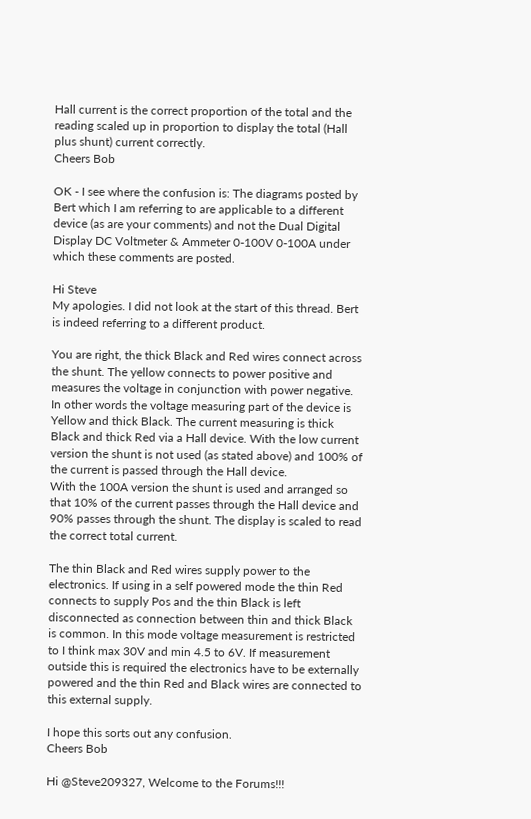Hall current is the correct proportion of the total and the reading scaled up in proportion to display the total (Hall plus shunt) current correctly.
Cheers Bob

OK - I see where the confusion is: The diagrams posted by Bert which I am referring to are applicable to a different device (as are your comments) and not the Dual Digital Display DC Voltmeter & Ammeter 0-100V 0-100A under which these comments are posted.

Hi Steve
My apologies. I did not look at the start of this thread. Bert is indeed referring to a different product.

You are right, the thick Black and Red wires connect across the shunt. The yellow connects to power positive and measures the voltage in conjunction with power negative. In other words the voltage measuring part of the device is Yellow and thick Black. The current measuring is thick Black and thick Red via a Hall device. With the low current version the shunt is not used (as stated above) and 100% of the current is passed through the Hall device.
With the 100A version the shunt is used and arranged so that 10% of the current passes through the Hall device and 90% passes through the shunt. The display is scaled to read the correct total current.

The thin Black and Red wires supply power to the electronics. If using in a self powered mode the thin Red connects to supply Pos and the thin Black is left disconnected as connection between thin and thick Black is common. In this mode voltage measurement is restricted to I think max 30V and min 4.5 to 6V. If measurement outside this is required the electronics have to be externally powered and the thin Red and Black wires are connected to this external supply.

I hope this sorts out any confusion.
Cheers Bob

Hi @Steve209327, Welcome to the Forums!!!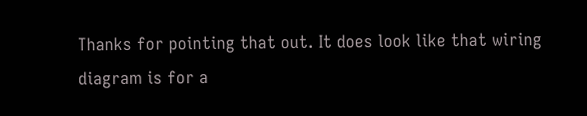Thanks for pointing that out. It does look like that wiring diagram is for a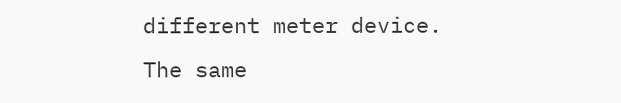different meter device.
The same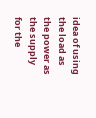idea of using the load as the power as the supply for the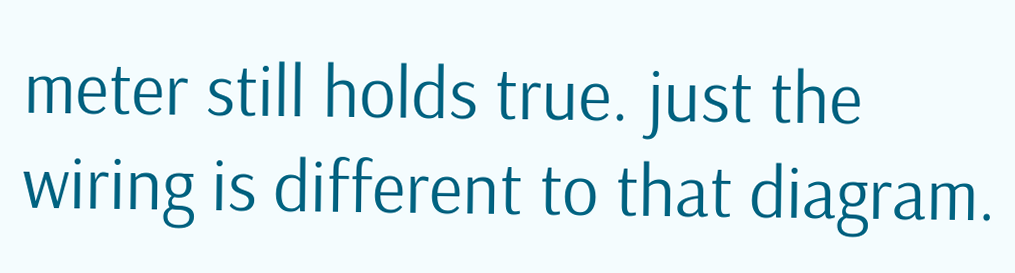meter still holds true. just the wiring is different to that diagram.